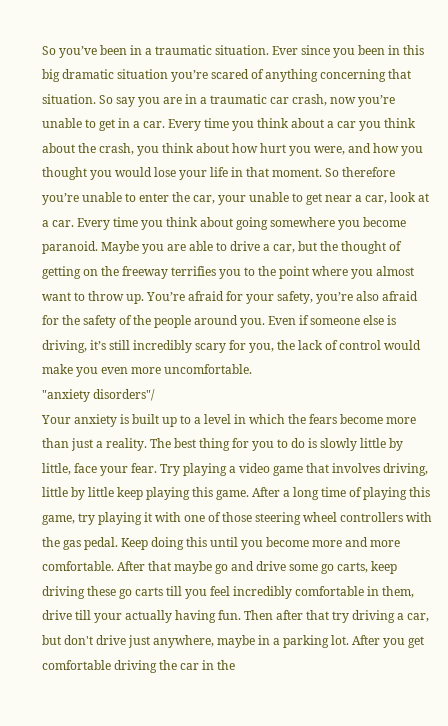So you’ve been in a traumatic situation. Ever since you been in this big dramatic situation you’re scared of anything concerning that situation. So say you are in a traumatic car crash, now you’re unable to get in a car. Every time you think about a car you think about the crash, you think about how hurt you were, and how you thought you would lose your life in that moment. So therefore you’re unable to enter the car, your unable to get near a car, look at a car. Every time you think about going somewhere you become paranoid. Maybe you are able to drive a car, but the thought of getting on the freeway terrifies you to the point where you almost want to throw up. You’re afraid for your safety, you’re also afraid for the safety of the people around you. Even if someone else is driving, it’s still incredibly scary for you, the lack of control would make you even more uncomfortable.
"anxiety disorders"/
Your anxiety is built up to a level in which the fears become more than just a reality. The best thing for you to do is slowly little by little, face your fear. Try playing a video game that involves driving, little by little keep playing this game. After a long time of playing this game, try playing it with one of those steering wheel controllers with the gas pedal. Keep doing this until you become more and more comfortable. After that maybe go and drive some go carts, keep driving these go carts till you feel incredibly comfortable in them, drive till your actually having fun. Then after that try driving a car, but don't drive just anywhere, maybe in a parking lot. After you get comfortable driving the car in the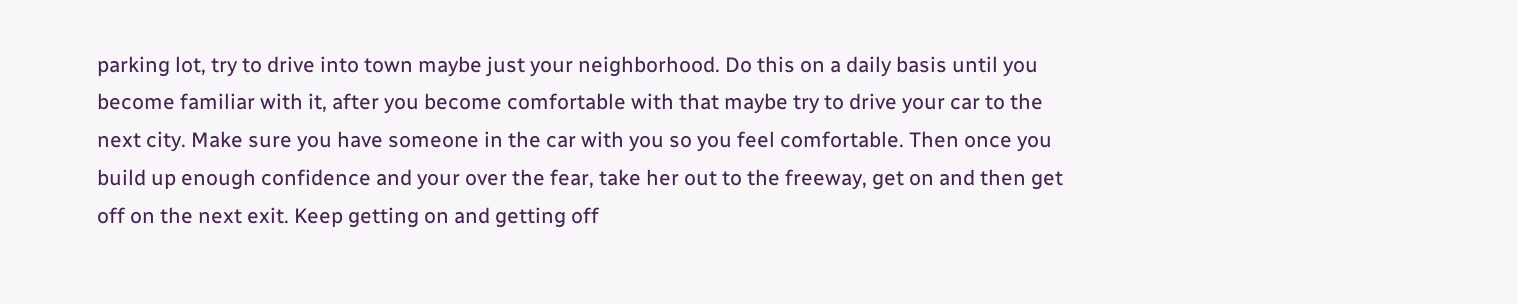parking lot, try to drive into town maybe just your neighborhood. Do this on a daily basis until you become familiar with it, after you become comfortable with that maybe try to drive your car to the next city. Make sure you have someone in the car with you so you feel comfortable. Then once you build up enough confidence and your over the fear, take her out to the freeway, get on and then get off on the next exit. Keep getting on and getting off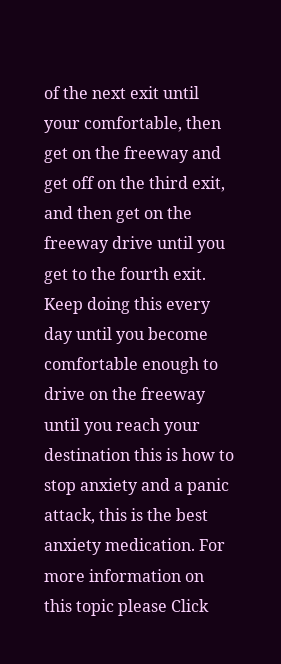of the next exit until your comfortable, then get on the freeway and get off on the third exit, and then get on the freeway drive until you get to the fourth exit. Keep doing this every day until you become comfortable enough to drive on the freeway until you reach your destination this is how to stop anxiety and a panic attack, this is the best anxiety medication. For more information on this topic please Click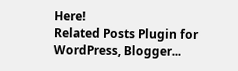Here!
Related Posts Plugin for WordPress, Blogger...